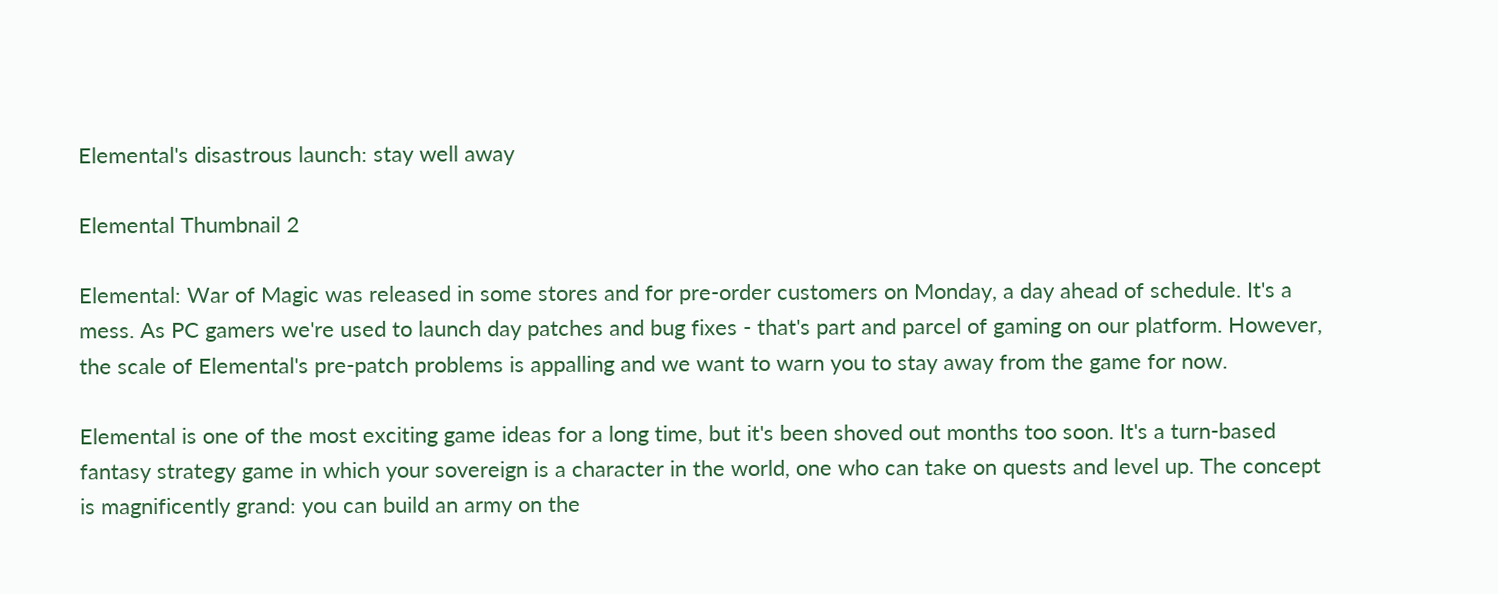Elemental's disastrous launch: stay well away

Elemental Thumbnail 2

Elemental: War of Magic was released in some stores and for pre-order customers on Monday, a day ahead of schedule. It's a mess. As PC gamers we're used to launch day patches and bug fixes - that's part and parcel of gaming on our platform. However, the scale of Elemental's pre-patch problems is appalling and we want to warn you to stay away from the game for now.

Elemental is one of the most exciting game ideas for a long time, but it's been shoved out months too soon. It's a turn-based fantasy strategy game in which your sovereign is a character in the world, one who can take on quests and level up. The concept is magnificently grand: you can build an army on the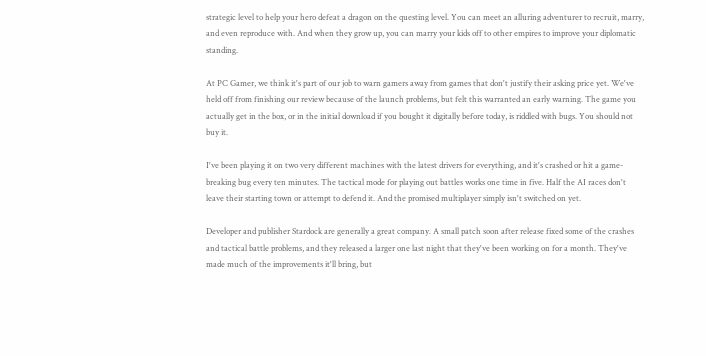strategic level to help your hero defeat a dragon on the questing level. You can meet an alluring adventurer to recruit, marry, and even reproduce with. And when they grow up, you can marry your kids off to other empires to improve your diplomatic standing.

At PC Gamer, we think it's part of our job to warn gamers away from games that don't justify their asking price yet. We've held off from finishing our review because of the launch problems, but felt this warranted an early warning. The game you actually get in the box, or in the initial download if you bought it digitally before today, is riddled with bugs. You should not buy it.

I've been playing it on two very different machines with the latest drivers for everything, and it's crashed or hit a game-breaking bug every ten minutes. The tactical mode for playing out battles works one time in five. Half the AI races don't leave their starting town or attempt to defend it. And the promised multiplayer simply isn't switched on yet.

Developer and publisher Stardock are generally a great company. A small patch soon after release fixed some of the crashes and tactical battle problems, and they released a larger one last night that they've been working on for a month. They've made much of the improvements it'll bring, but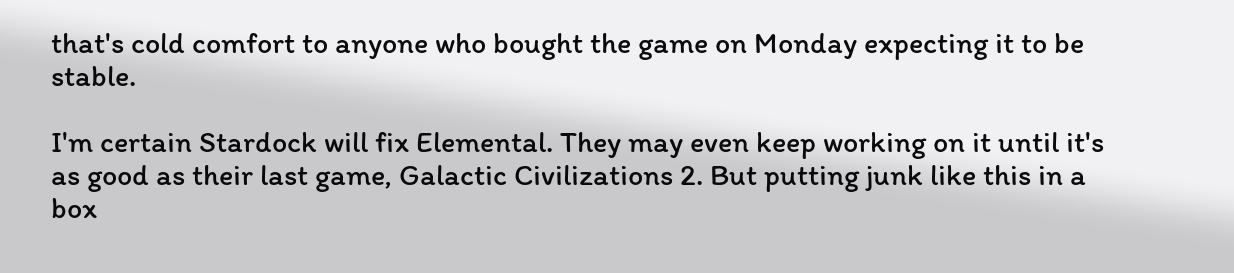that's cold comfort to anyone who bought the game on Monday expecting it to be stable.

I'm certain Stardock will fix Elemental. They may even keep working on it until it's as good as their last game, Galactic Civilizations 2. But putting junk like this in a box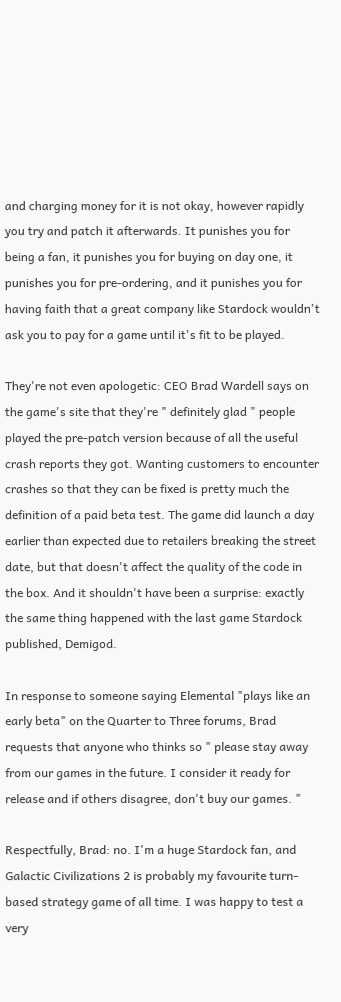and charging money for it is not okay, however rapidly you try and patch it afterwards. It punishes you for being a fan, it punishes you for buying on day one, it punishes you for pre-ordering, and it punishes you for having faith that a great company like Stardock wouldn't ask you to pay for a game until it's fit to be played.

They're not even apologetic: CEO Brad Wardell says on the game's site that they're " definitely glad " people played the pre-patch version because of all the useful crash reports they got. Wanting customers to encounter crashes so that they can be fixed is pretty much the definition of a paid beta test. The game did launch a day earlier than expected due to retailers breaking the street date, but that doesn't affect the quality of the code in the box. And it shouldn't have been a surprise: exactly the same thing happened with the last game Stardock published, Demigod.

In response to someone saying Elemental "plays like an early beta" on the Quarter to Three forums, Brad requests that anyone who thinks so " please stay away from our games in the future. I consider it ready for release and if others disagree, don't buy our games. "

Respectfully, Brad: no. I'm a huge Stardock fan, and Galactic Civilizations 2 is probably my favourite turn-based strategy game of all time. I was happy to test a very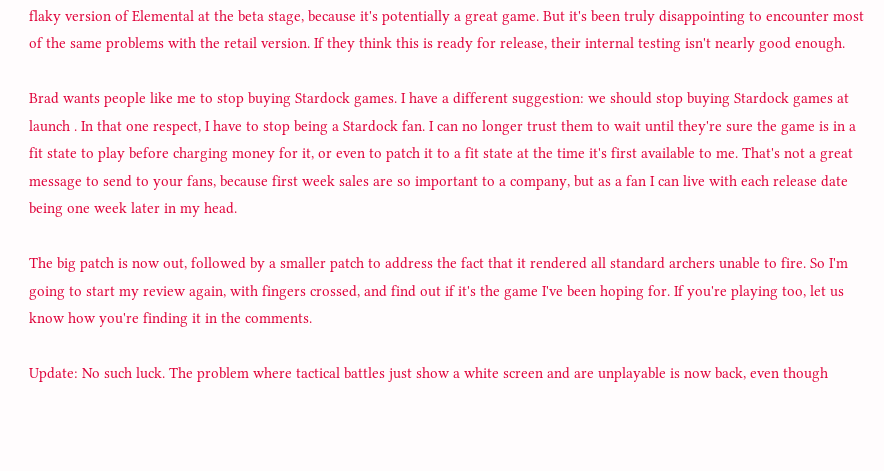flaky version of Elemental at the beta stage, because it's potentially a great game. But it's been truly disappointing to encounter most of the same problems with the retail version. If they think this is ready for release, their internal testing isn't nearly good enough.

Brad wants people like me to stop buying Stardock games. I have a different suggestion: we should stop buying Stardock games at launch . In that one respect, I have to stop being a Stardock fan. I can no longer trust them to wait until they're sure the game is in a fit state to play before charging money for it, or even to patch it to a fit state at the time it's first available to me. That's not a great message to send to your fans, because first week sales are so important to a company, but as a fan I can live with each release date being one week later in my head.

The big patch is now out, followed by a smaller patch to address the fact that it rendered all standard archers unable to fire. So I'm going to start my review again, with fingers crossed, and find out if it's the game I've been hoping for. If you're playing too, let us know how you're finding it in the comments.

Update: No such luck. The problem where tactical battles just show a white screen and are unplayable is now back, even though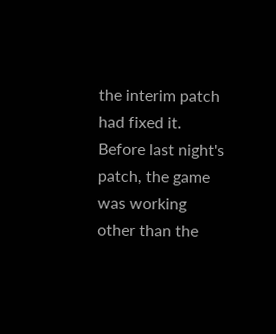the interim patch had fixed it. Before last night's patch, the game was working other than the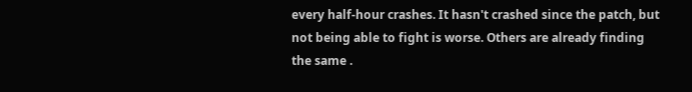every half-hour crashes. It hasn't crashed since the patch, but not being able to fight is worse. Others are already finding the same .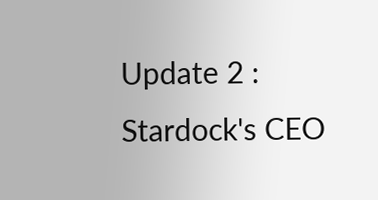Update 2 : Stardock's CEO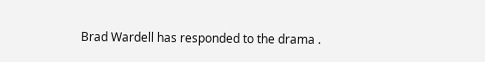Brad Wardell has responded to the drama .